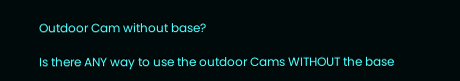Outdoor Cam without base?

Is there ANY way to use the outdoor Cams WITHOUT the base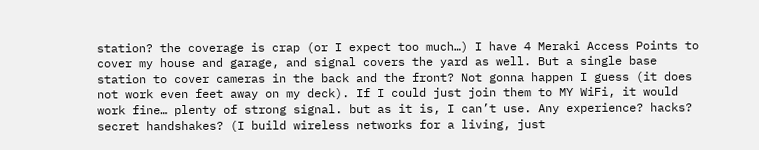station? the coverage is crap (or I expect too much…) I have 4 Meraki Access Points to cover my house and garage, and signal covers the yard as well. But a single base station to cover cameras in the back and the front? Not gonna happen I guess (it does not work even feet away on my deck). If I could just join them to MY WiFi, it would work fine… plenty of strong signal. but as it is, I can’t use. Any experience? hacks? secret handshakes? (I build wireless networks for a living, just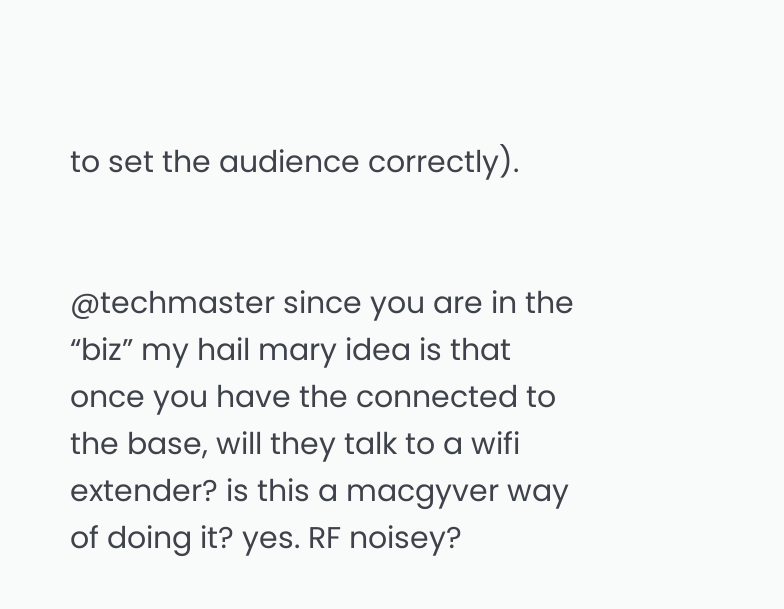to set the audience correctly).


@techmaster since you are in the “biz” my hail mary idea is that once you have the connected to the base, will they talk to a wifi extender? is this a macgyver way of doing it? yes. RF noisey?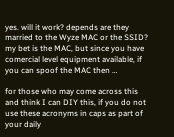yes. will it work? depends are they married to the Wyze MAC or the SSID? my bet is the MAC, but since you have comercial level equipment available, if you can spoof the MAC then …

for those who may come across this and think I can DIY this, if you do not use these acronyms in caps as part of your daily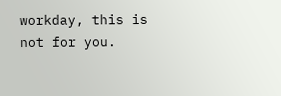workday, this is not for you.